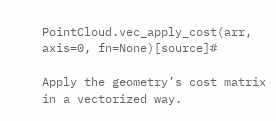PointCloud.vec_apply_cost(arr, axis=0, fn=None)[source]#

Apply the geometry’s cost matrix in a vectorized way.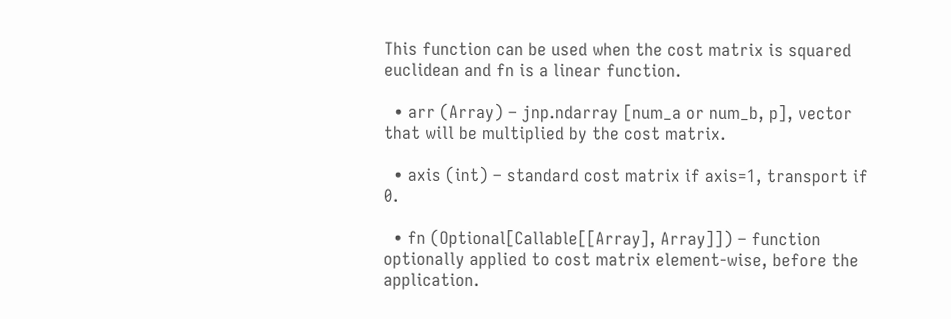This function can be used when the cost matrix is squared euclidean and fn is a linear function.

  • arr (Array) – jnp.ndarray [num_a or num_b, p], vector that will be multiplied by the cost matrix.

  • axis (int) – standard cost matrix if axis=1, transport if 0.

  • fn (Optional[Callable[[Array], Array]]) – function optionally applied to cost matrix element-wise, before the application.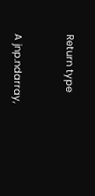Return type



A jnp.ndarray,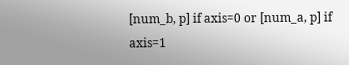[num_b, p] if axis=0 or [num_a, p] if axis=1